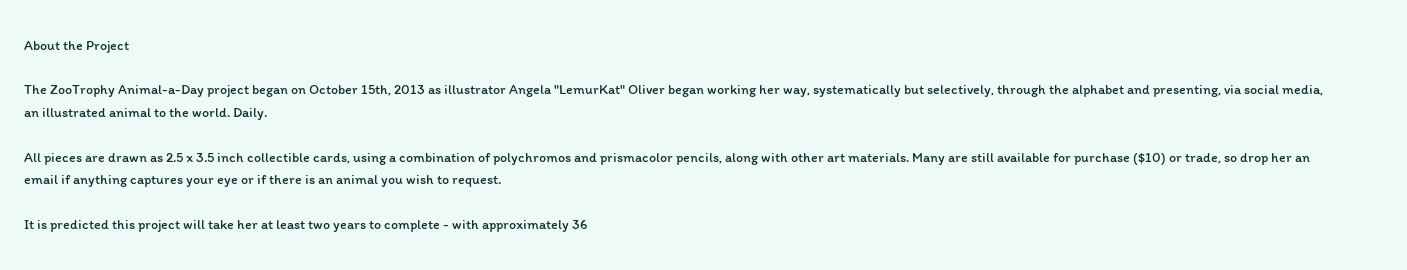About the Project

The ZooTrophy Animal-a-Day project began on October 15th, 2013 as illustrator Angela "LemurKat" Oliver began working her way, systematically but selectively, through the alphabet and presenting, via social media, an illustrated animal to the world. Daily.

All pieces are drawn as 2.5 x 3.5 inch collectible cards, using a combination of polychromos and prismacolor pencils, along with other art materials. Many are still available for purchase ($10) or trade, so drop her an email if anything captures your eye or if there is an animal you wish to request.

It is predicted this project will take her at least two years to complete - with approximately 36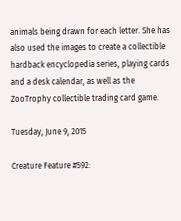animals being drawn for each letter. She has also used the images to create a collectible hardback encyclopedia series, playing cards and a desk calendar, as well as the ZooTrophy collectible trading card game.

Tuesday, June 9, 2015

Creature Feature #592: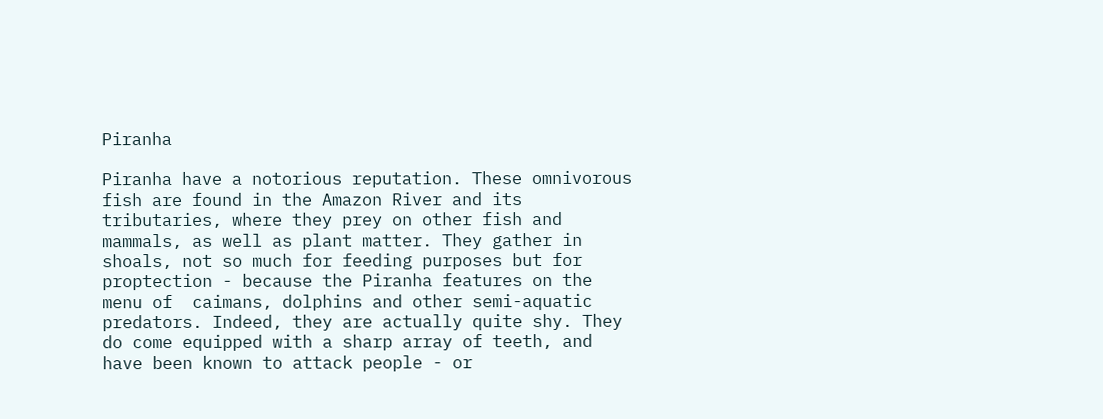Piranha

Piranha have a notorious reputation. These omnivorous fish are found in the Amazon River and its tributaries, where they prey on other fish and mammals, as well as plant matter. They gather in shoals, not so much for feeding purposes but for proptection - because the Piranha features on the  menu of  caimans, dolphins and other semi-aquatic predators. Indeed, they are actually quite shy. They do come equipped with a sharp array of teeth, and have been known to attack people - or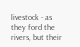livestock - as they ford the rivers, but their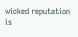wicked reputation is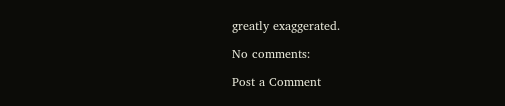greatly exaggerated.

No comments:

Post a Comment